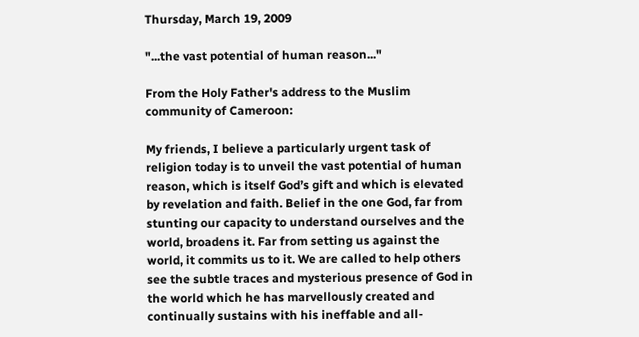Thursday, March 19, 2009

"...the vast potential of human reason..."

From the Holy Father's address to the Muslim community of Cameroon:

My friends, I believe a particularly urgent task of religion today is to unveil the vast potential of human reason, which is itself God’s gift and which is elevated by revelation and faith. Belief in the one God, far from stunting our capacity to understand ourselves and the world, broadens it. Far from setting us against the world, it commits us to it. We are called to help others see the subtle traces and mysterious presence of God in the world which he has marvellously created and continually sustains with his ineffable and all-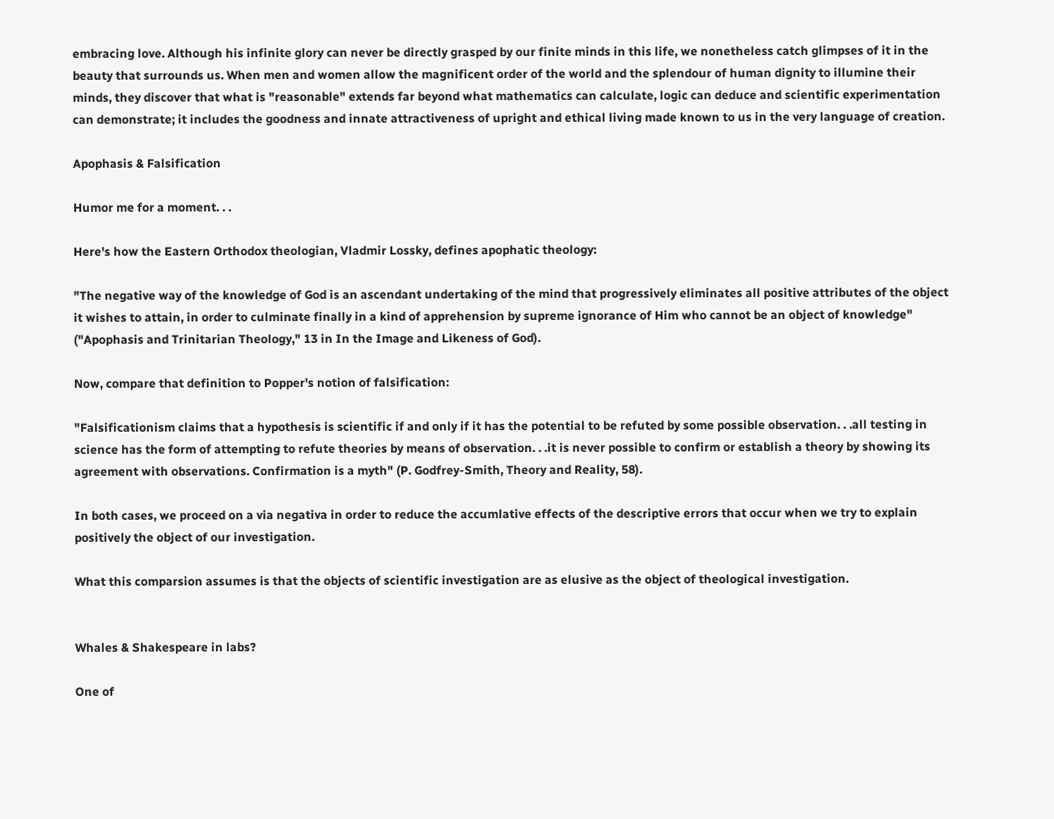embracing love. Although his infinite glory can never be directly grasped by our finite minds in this life, we nonetheless catch glimpses of it in the beauty that surrounds us. When men and women allow the magnificent order of the world and the splendour of human dignity to illumine their minds, they discover that what is "reasonable" extends far beyond what mathematics can calculate, logic can deduce and scientific experimentation can demonstrate; it includes the goodness and innate attractiveness of upright and ethical living made known to us in the very language of creation.

Apophasis & Falsification

Humor me for a moment. . .

Here's how the Eastern Orthodox theologian, Vladmir Lossky, defines apophatic theology:

"The negative way of the knowledge of God is an ascendant undertaking of the mind that progressively eliminates all positive attributes of the object it wishes to attain, in order to culminate finally in a kind of apprehension by supreme ignorance of Him who cannot be an object of knowledge" ("Apophasis and Trinitarian Theology," 13 in In the Image and Likeness of God).

Now, compare that definition to Popper's notion of falsification:

"Falsificationism claims that a hypothesis is scientific if and only if it has the potential to be refuted by some possible observation. . .all testing in science has the form of attempting to refute theories by means of observation. . .it is never possible to confirm or establish a theory by showing its agreement with observations. Confirmation is a myth" (P. Godfrey-Smith, Theory and Reality, 58).

In both cases, we proceed on a via negativa in order to reduce the accumlative effects of the descriptive errors that occur when we try to explain positively the object of our investigation.

What this comparsion assumes is that the objects of scientific investigation are as elusive as the object of theological investigation.


Whales & Shakespeare in labs?

One of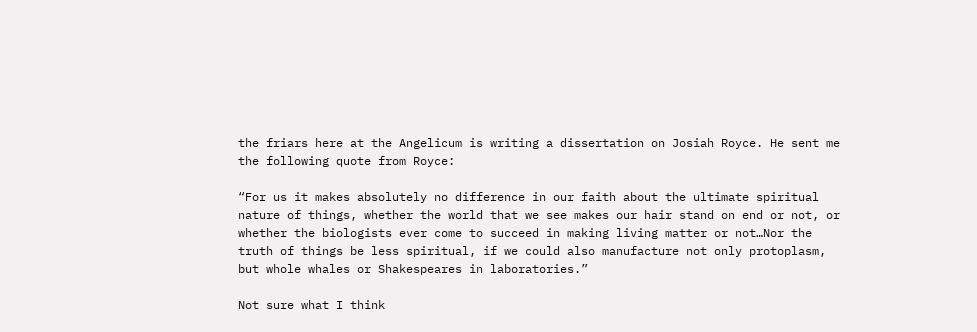the friars here at the Angelicum is writing a dissertation on Josiah Royce. He sent me the following quote from Royce:

“For us it makes absolutely no difference in our faith about the ultimate spiritual nature of things, whether the world that we see makes our hair stand on end or not, or whether the biologists ever come to succeed in making living matter or not…Nor the truth of things be less spiritual, if we could also manufacture not only protoplasm, but whole whales or Shakespeares in laboratories.”

Not sure what I think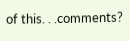of this. . .comments?